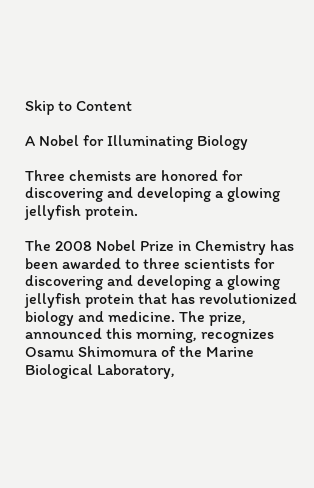Skip to Content

A Nobel for Illuminating Biology

Three chemists are honored for discovering and developing a glowing jellyfish protein.

The 2008 Nobel Prize in Chemistry has been awarded to three scientists for discovering and developing a glowing jellyfish protein that has revolutionized biology and medicine. The prize, announced this morning, recognizes Osamu Shimomura of the Marine Biological Laboratory,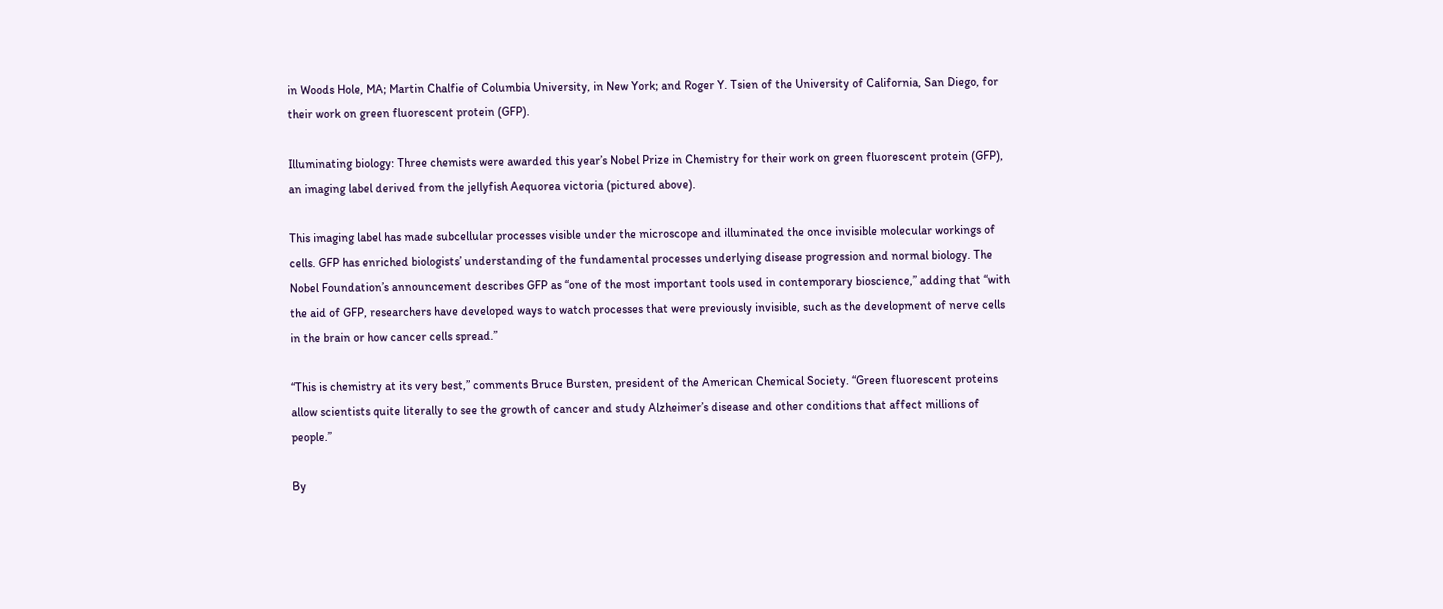in Woods Hole, MA; Martin Chalfie of Columbia University, in New York; and Roger Y. Tsien of the University of California, San Diego, for their work on green fluorescent protein (GFP).

Illuminating biology: Three chemists were awarded this year’s Nobel Prize in Chemistry for their work on green fluorescent protein (GFP), an imaging label derived from the jellyfish Aequorea victoria (pictured above).

This imaging label has made subcellular processes visible under the microscope and illuminated the once invisible molecular workings of cells. GFP has enriched biologists’ understanding of the fundamental processes underlying disease progression and normal biology. The Nobel Foundation’s announcement describes GFP as “one of the most important tools used in contemporary bioscience,” adding that “with the aid of GFP, researchers have developed ways to watch processes that were previously invisible, such as the development of nerve cells in the brain or how cancer cells spread.”

“This is chemistry at its very best,” comments Bruce Bursten, president of the American Chemical Society. “Green fluorescent proteins allow scientists quite literally to see the growth of cancer and study Alzheimer’s disease and other conditions that affect millions of people.”

By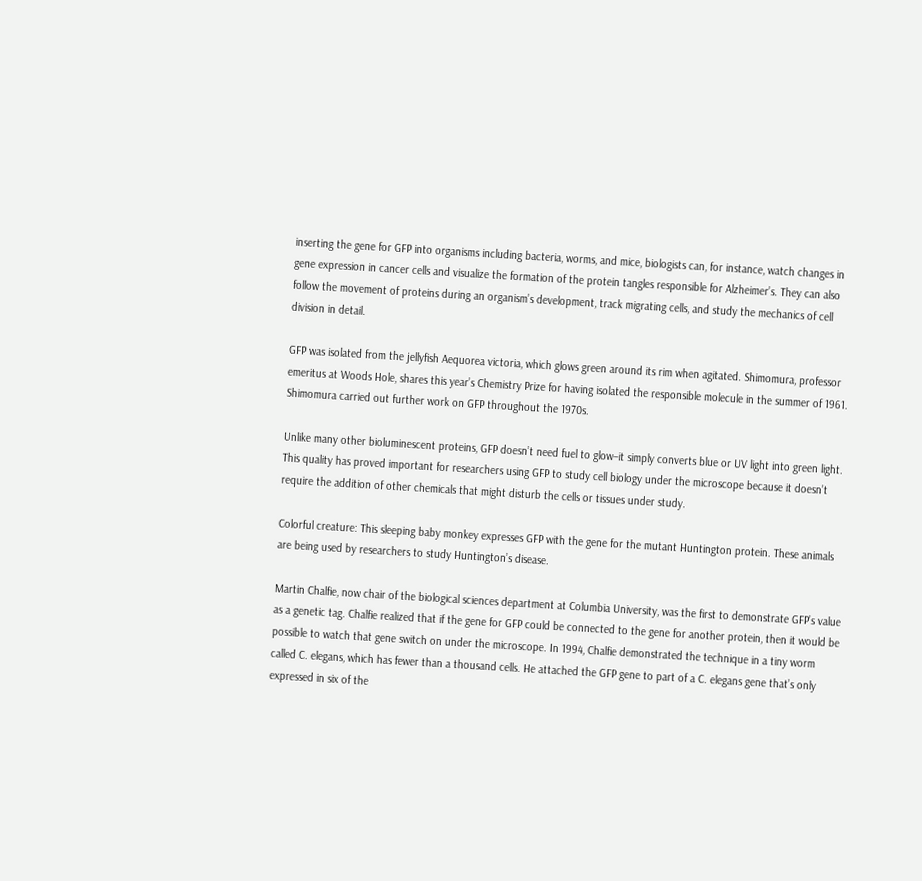inserting the gene for GFP into organisms including bacteria, worms, and mice, biologists can, for instance, watch changes in gene expression in cancer cells and visualize the formation of the protein tangles responsible for Alzheimer’s. They can also follow the movement of proteins during an organism’s development, track migrating cells, and study the mechanics of cell division in detail.

GFP was isolated from the jellyfish Aequorea victoria, which glows green around its rim when agitated. Shimomura, professor emeritus at Woods Hole, shares this year’s Chemistry Prize for having isolated the responsible molecule in the summer of 1961. Shimomura carried out further work on GFP throughout the 1970s.

Unlike many other bioluminescent proteins, GFP doesn’t need fuel to glow–it simply converts blue or UV light into green light. This quality has proved important for researchers using GFP to study cell biology under the microscope because it doesn’t require the addition of other chemicals that might disturb the cells or tissues under study.

Colorful creature: This sleeping baby monkey expresses GFP with the gene for the mutant Huntington protein. These animals are being used by researchers to study Huntington’s disease.

Martin Chalfie, now chair of the biological sciences department at Columbia University, was the first to demonstrate GFP’s value as a genetic tag. Chalfie realized that if the gene for GFP could be connected to the gene for another protein, then it would be possible to watch that gene switch on under the microscope. In 1994, Chalfie demonstrated the technique in a tiny worm called C. elegans, which has fewer than a thousand cells. He attached the GFP gene to part of a C. elegans gene that’s only expressed in six of the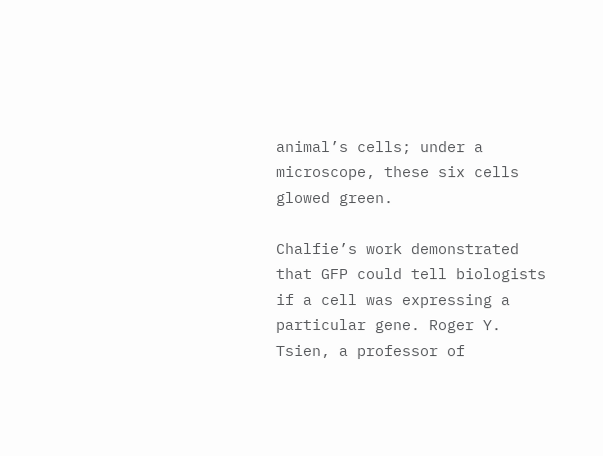animal’s cells; under a microscope, these six cells glowed green.

Chalfie’s work demonstrated that GFP could tell biologists if a cell was expressing a particular gene. Roger Y. Tsien, a professor of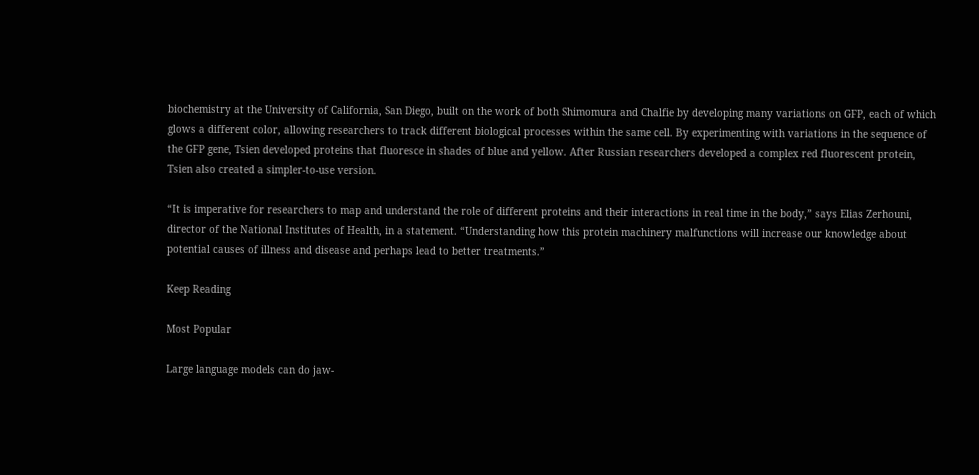biochemistry at the University of California, San Diego, built on the work of both Shimomura and Chalfie by developing many variations on GFP, each of which glows a different color, allowing researchers to track different biological processes within the same cell. By experimenting with variations in the sequence of the GFP gene, Tsien developed proteins that fluoresce in shades of blue and yellow. After Russian researchers developed a complex red fluorescent protein, Tsien also created a simpler-to-use version.

“It is imperative for researchers to map and understand the role of different proteins and their interactions in real time in the body,” says Elias Zerhouni, director of the National Institutes of Health, in a statement. “Understanding how this protein machinery malfunctions will increase our knowledge about potential causes of illness and disease and perhaps lead to better treatments.”

Keep Reading

Most Popular

Large language models can do jaw-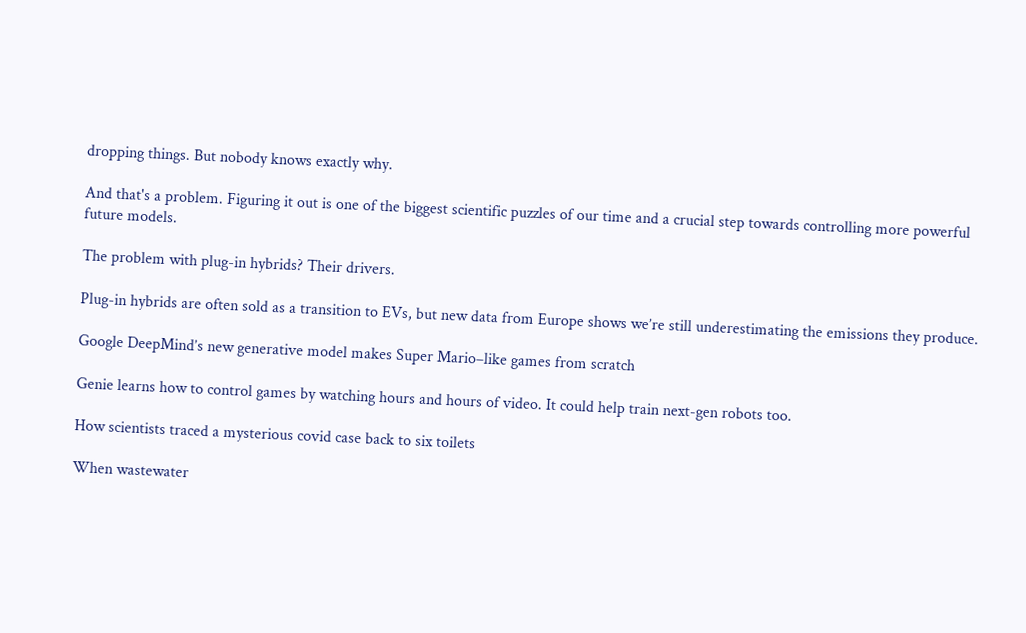dropping things. But nobody knows exactly why.

And that's a problem. Figuring it out is one of the biggest scientific puzzles of our time and a crucial step towards controlling more powerful future models.

The problem with plug-in hybrids? Their drivers.

Plug-in hybrids are often sold as a transition to EVs, but new data from Europe shows we’re still underestimating the emissions they produce.

Google DeepMind’s new generative model makes Super Mario–like games from scratch

Genie learns how to control games by watching hours and hours of video. It could help train next-gen robots too.

How scientists traced a mysterious covid case back to six toilets

When wastewater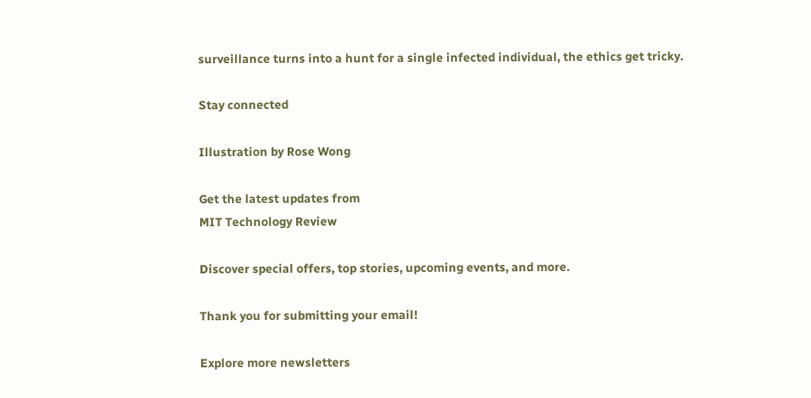surveillance turns into a hunt for a single infected individual, the ethics get tricky.

Stay connected

Illustration by Rose Wong

Get the latest updates from
MIT Technology Review

Discover special offers, top stories, upcoming events, and more.

Thank you for submitting your email!

Explore more newsletters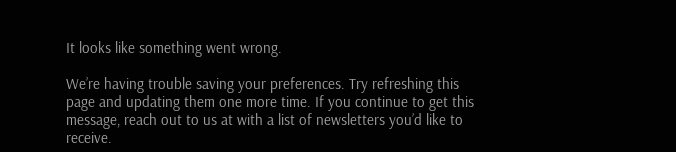It looks like something went wrong.

We’re having trouble saving your preferences. Try refreshing this page and updating them one more time. If you continue to get this message, reach out to us at with a list of newsletters you’d like to receive.